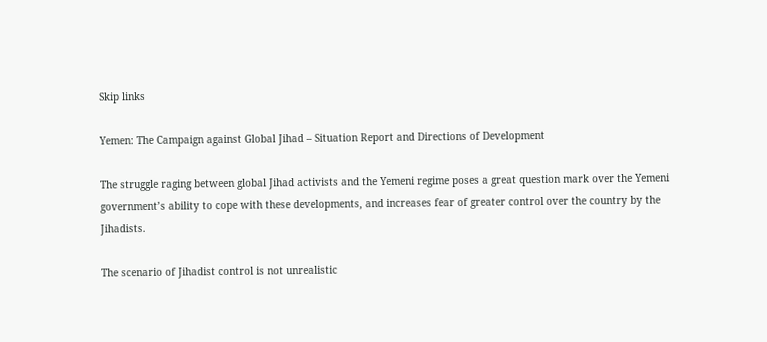Skip links

Yemen: The Campaign against Global Jihad – Situation Report and Directions of Development

The struggle raging between global Jihad activists and the Yemeni regime poses a great question mark over the Yemeni government’s ability to cope with these developments, and increases fear of greater control over the country by the Jihadists.

The scenario of Jihadist control is not unrealistic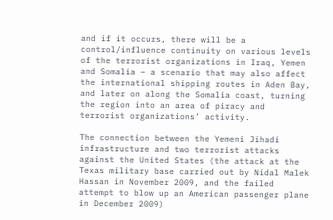and if it occurs, there will be a control/influence continuity on various levels of the terrorist organizations in Iraq, Yemen and Somalia – a scenario that may also affect the international shipping routes in Aden Bay, and later on along the Somalia coast, turning the region into an area of piracy and terrorist organizations’ activity.

The connection between the Yemeni Jihadi infrastructure and two terrorist attacks against the United States (the attack at the Texas military base carried out by Nidal Malek Hassan in November 2009, and the failed attempt to blow up an American passenger plane in December 2009)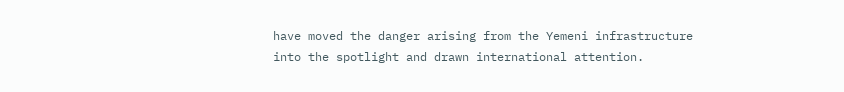have moved the danger arising from the Yemeni infrastructure into the spotlight and drawn international attention.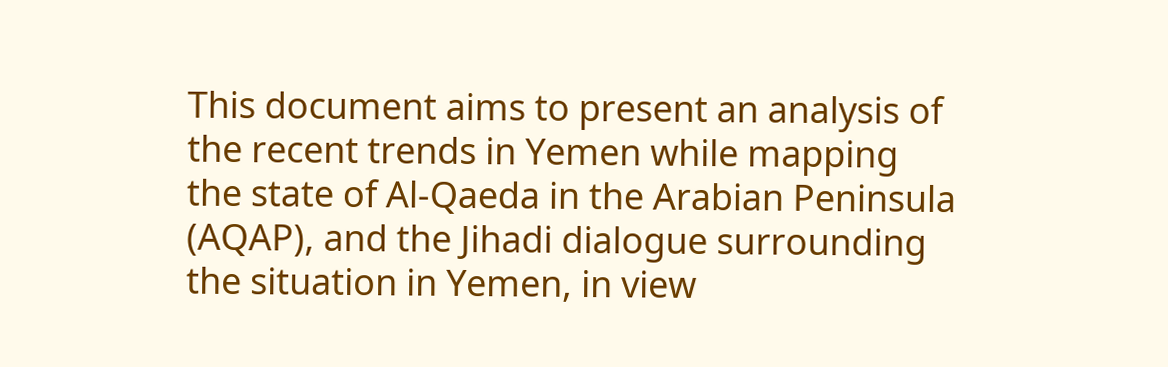This document aims to present an analysis of the recent trends in Yemen while mapping the state of Al-Qaeda in the Arabian Peninsula (AQAP), and the Jihadi dialogue surrounding the situation in Yemen, in view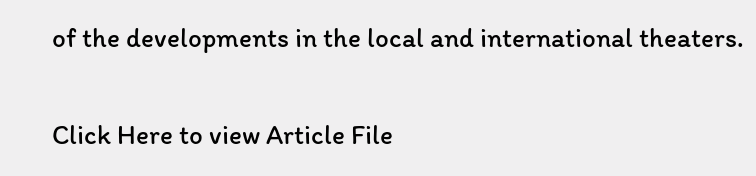of the developments in the local and international theaters.

Click Here to view Article File